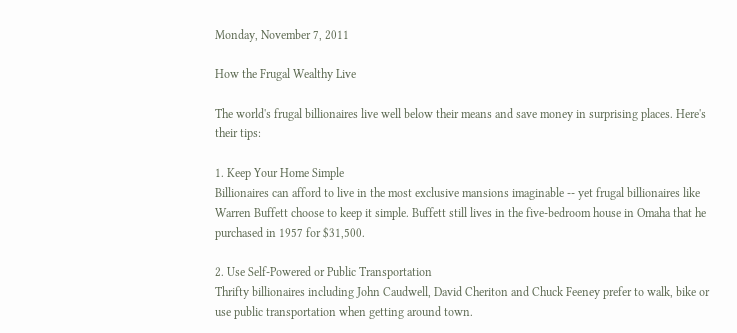Monday, November 7, 2011

How the Frugal Wealthy Live

The world's frugal billionaires live well below their means and save money in surprising places. Here's their tips:

1. Keep Your Home Simple
Billionaires can afford to live in the most exclusive mansions imaginable -- yet frugal billionaires like Warren Buffett choose to keep it simple. Buffett still lives in the five-bedroom house in Omaha that he purchased in 1957 for $31,500.

2. Use Self-Powered or Public Transportation
Thrifty billionaires including John Caudwell, David Cheriton and Chuck Feeney prefer to walk, bike or use public transportation when getting around town.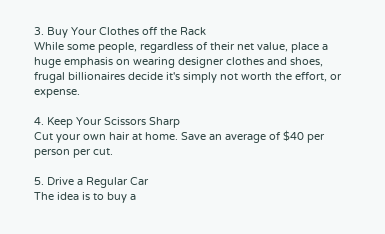3. Buy Your Clothes off the Rack
While some people, regardless of their net value, place a huge emphasis on wearing designer clothes and shoes, frugal billionaires decide it's simply not worth the effort, or expense.

4. Keep Your Scissors Sharp
Cut your own hair at home. Save an average of $40 per person per cut.

5. Drive a Regular Car
The idea is to buy a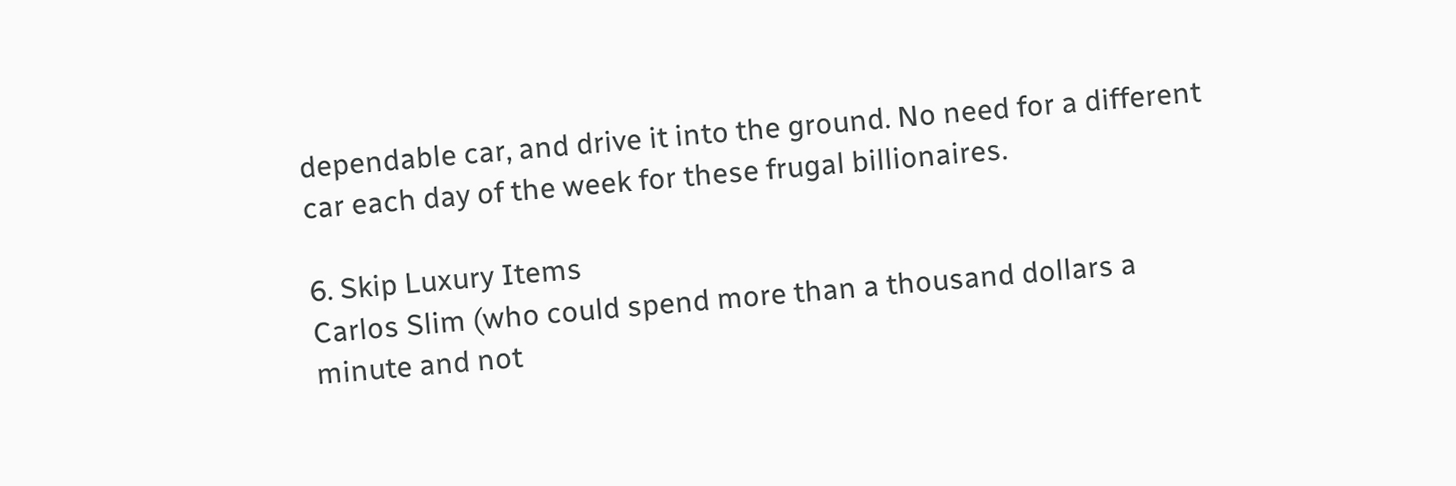dependable car, and drive it into the ground. No need for a different car each day of the week for these frugal billionaires.

6. Skip Luxury Items
Carlos Slim (who could spend more than a thousand dollars a minute and not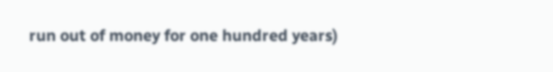run out of money for one hundred years)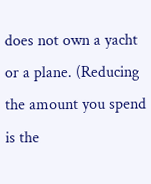does not own a yacht or a plane. (Reducing the amount you spend is the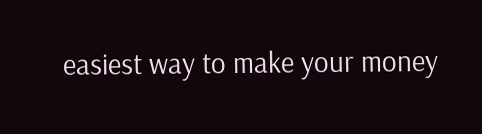easiest way to make your money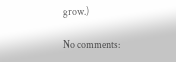grow.)

No comments: